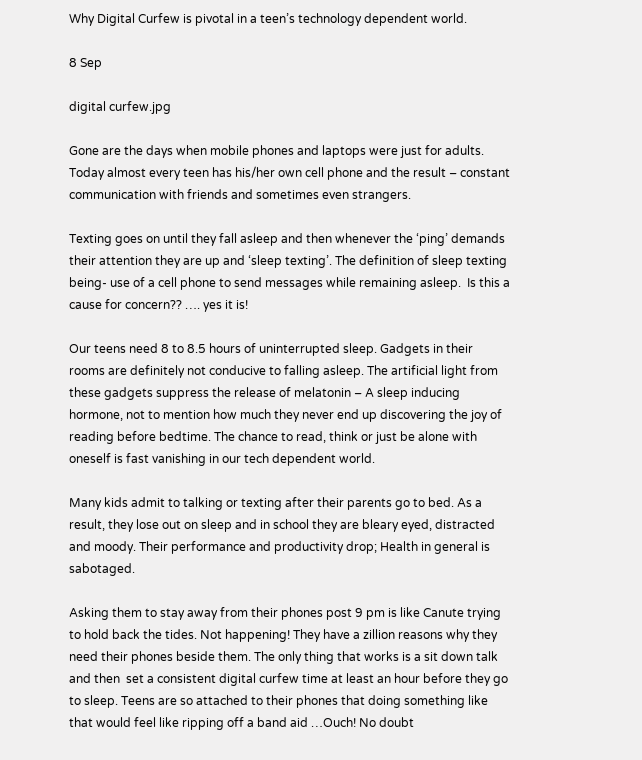Why Digital Curfew is pivotal in a teen’s technology dependent world.

8 Sep

digital curfew.jpg

Gone are the days when mobile phones and laptops were just for adults. Today almost every teen has his/her own cell phone and the result – constant communication with friends and sometimes even strangers.

Texting goes on until they fall asleep and then whenever the ‘ping’ demands their attention they are up and ‘sleep texting’. The definition of sleep texting being- use of a cell phone to send messages while remaining asleep.  Is this a cause for concern?? …. yes it is!

Our teens need 8 to 8.5 hours of uninterrupted sleep. Gadgets in their rooms are definitely not conducive to falling asleep. The artificial light from these gadgets suppress the release of melatonin – A sleep inducing hormone, not to mention how much they never end up discovering the joy of reading before bedtime. The chance to read, think or just be alone with oneself is fast vanishing in our tech dependent world.

Many kids admit to talking or texting after their parents go to bed. As a result, they lose out on sleep and in school they are bleary eyed, distracted and moody. Their performance and productivity drop; Health in general is sabotaged.

Asking them to stay away from their phones post 9 pm is like Canute trying to hold back the tides. Not happening! They have a zillion reasons why they need their phones beside them. The only thing that works is a sit down talk and then  set a consistent digital curfew time at least an hour before they go to sleep. Teens are so attached to their phones that doing something like that would feel like ripping off a band aid …Ouch! No doubt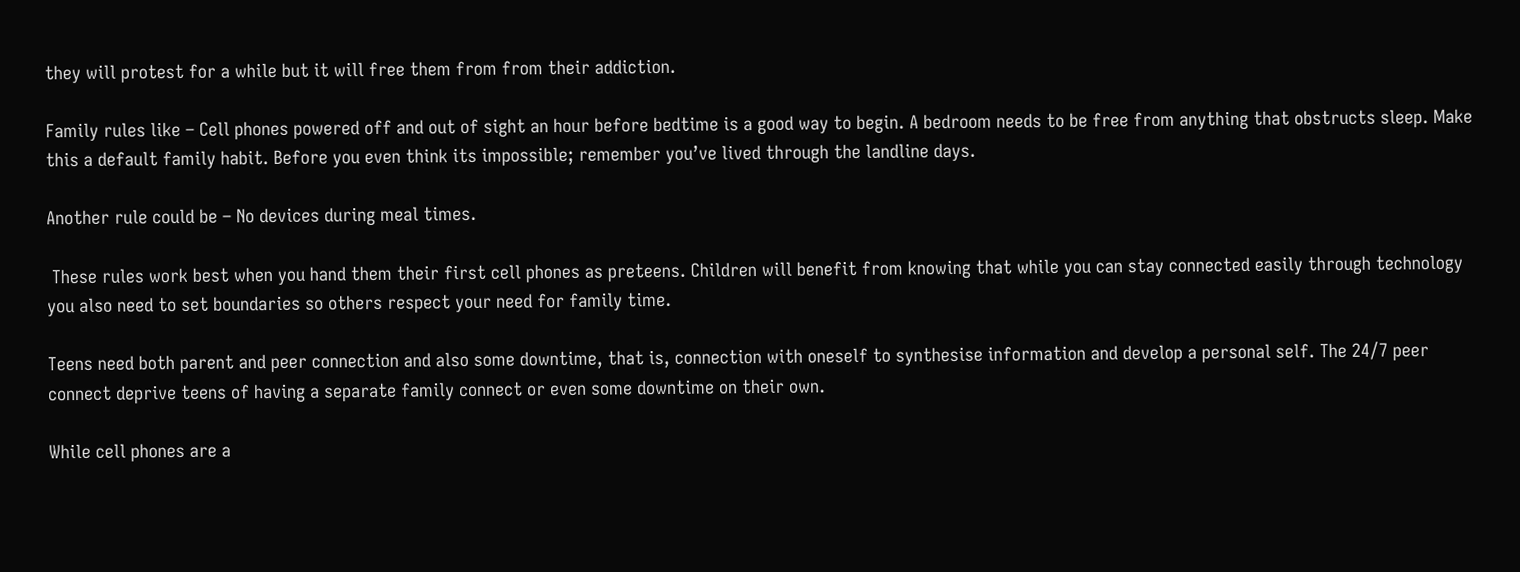they will protest for a while but it will free them from from their addiction.

Family rules like – Cell phones powered off and out of sight an hour before bedtime is a good way to begin. A bedroom needs to be free from anything that obstructs sleep. Make this a default family habit. Before you even think its impossible; remember you’ve lived through the landline days.

Another rule could be – No devices during meal times.

 These rules work best when you hand them their first cell phones as preteens. Children will benefit from knowing that while you can stay connected easily through technology you also need to set boundaries so others respect your need for family time.

Teens need both parent and peer connection and also some downtime, that is, connection with oneself to synthesise information and develop a personal self. The 24/7 peer connect deprive teens of having a separate family connect or even some downtime on their own.

While cell phones are a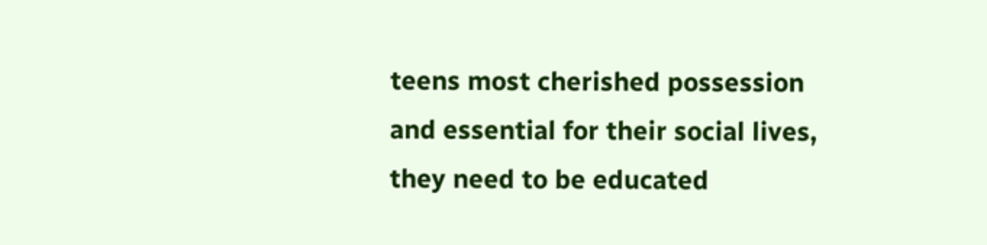teens most cherished possession and essential for their social lives, they need to be educated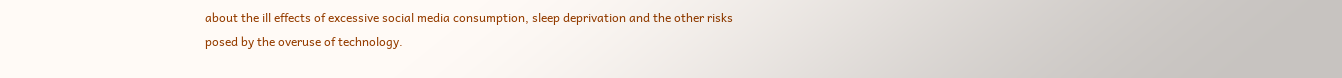about the ill effects of excessive social media consumption, sleep deprivation and the other risks posed by the overuse of technology.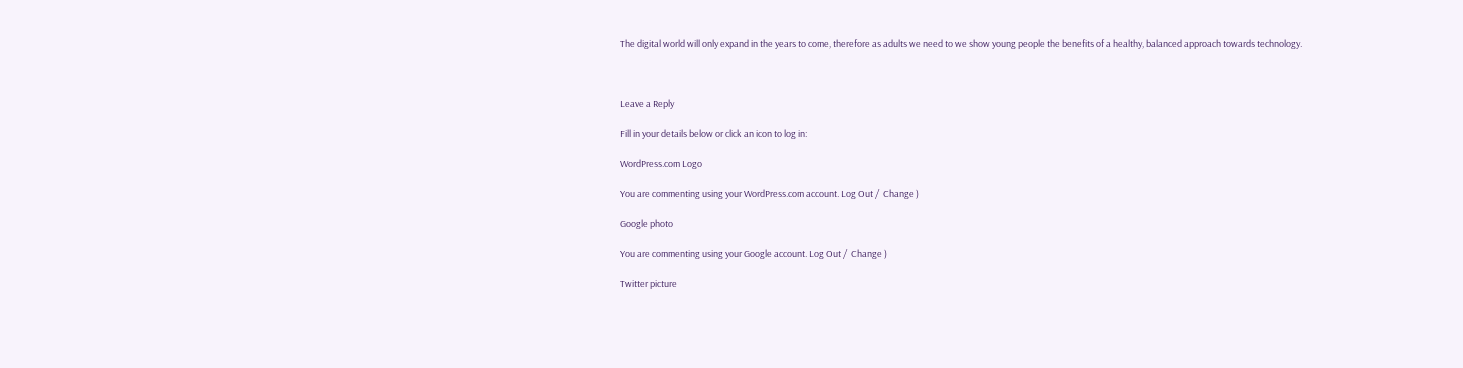The digital world will only expand in the years to come, therefore as adults we need to we show young people the benefits of a healthy, balanced approach towards technology.



Leave a Reply

Fill in your details below or click an icon to log in:

WordPress.com Logo

You are commenting using your WordPress.com account. Log Out /  Change )

Google photo

You are commenting using your Google account. Log Out /  Change )

Twitter picture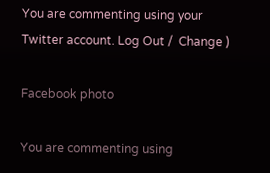You are commenting using your Twitter account. Log Out /  Change )

Facebook photo

You are commenting using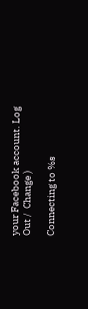your Facebook account. Log Out /  Change )

Connecting to %s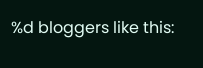%d bloggers like this: